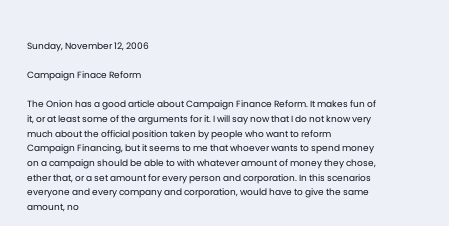Sunday, November 12, 2006

Campaign Finace Reform

The Onion has a good article about Campaign Finance Reform. It makes fun of it, or at least some of the arguments for it. I will say now that I do not know very much about the official position taken by people who want to reform Campaign Financing, but it seems to me that whoever wants to spend money on a campaign should be able to with whatever amount of money they chose, ether that, or a set amount for every person and corporation. In this scenarios everyone and every company and corporation, would have to give the same amount, no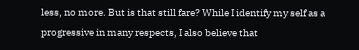less, no more. But is that still fare? While I identify my self as a progressive in many respects, I also believe that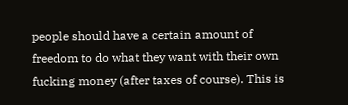people should have a certain amount of freedom to do what they want with their own fucking money (after taxes of course). This is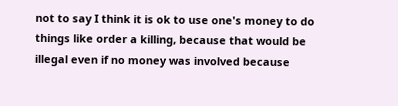not to say I think it is ok to use one's money to do things like order a killing, because that would be illegal even if no money was involved because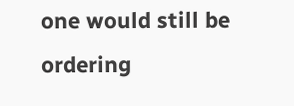one would still be ordering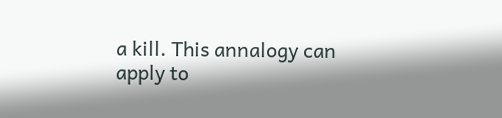a kill. This annalogy can apply to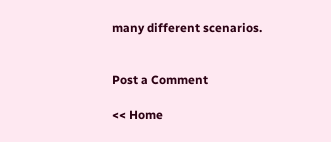many different scenarios.


Post a Comment

<< Home